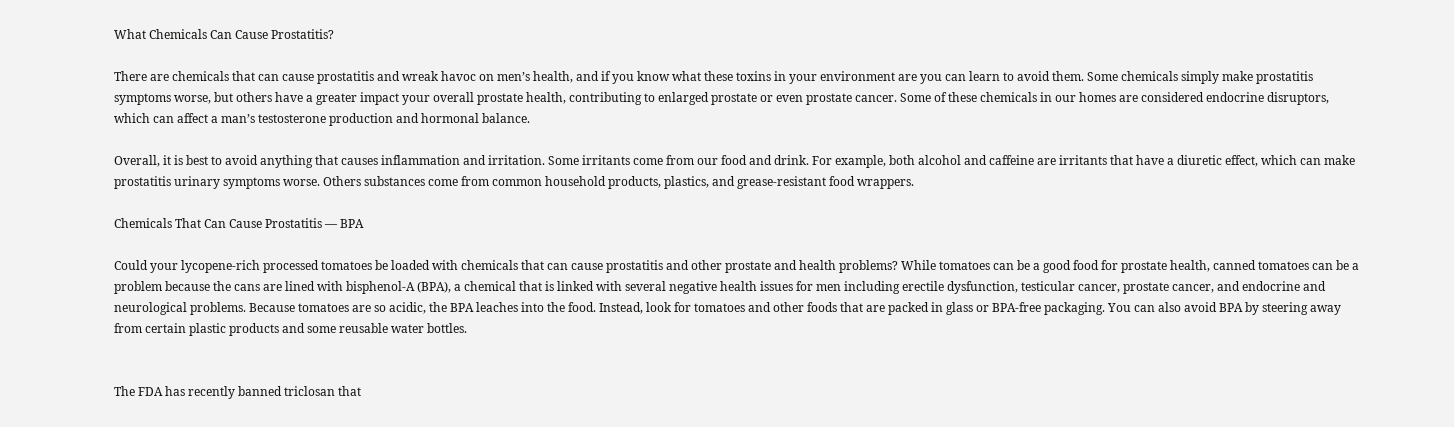What Chemicals Can Cause Prostatitis?

There are chemicals that can cause prostatitis and wreak havoc on men’s health, and if you know what these toxins in your environment are you can learn to avoid them. Some chemicals simply make prostatitis symptoms worse, but others have a greater impact your overall prostate health, contributing to enlarged prostate or even prostate cancer. Some of these chemicals in our homes are considered endocrine disruptors, which can affect a man’s testosterone production and hormonal balance.

Overall, it is best to avoid anything that causes inflammation and irritation. Some irritants come from our food and drink. For example, both alcohol and caffeine are irritants that have a diuretic effect, which can make prostatitis urinary symptoms worse. Others substances come from common household products, plastics, and grease-resistant food wrappers.

Chemicals That Can Cause Prostatitis — BPA

Could your lycopene-rich processed tomatoes be loaded with chemicals that can cause prostatitis and other prostate and health problems? While tomatoes can be a good food for prostate health, canned tomatoes can be a problem because the cans are lined with bisphenol-A (BPA), a chemical that is linked with several negative health issues for men including erectile dysfunction, testicular cancer, prostate cancer, and endocrine and neurological problems. Because tomatoes are so acidic, the BPA leaches into the food. Instead, look for tomatoes and other foods that are packed in glass or BPA-free packaging. You can also avoid BPA by steering away from certain plastic products and some reusable water bottles.


The FDA has recently banned triclosan that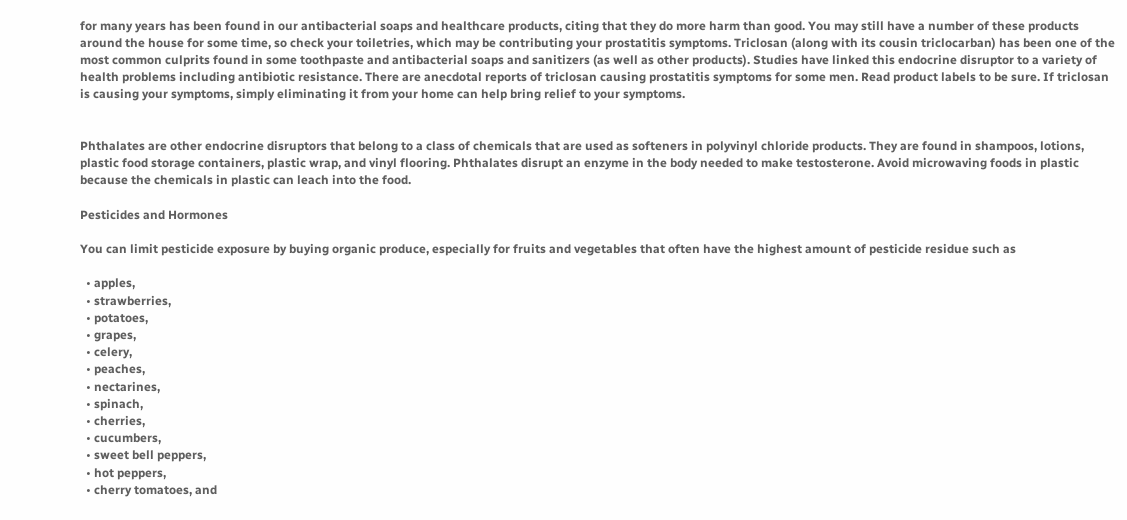for many years has been found in our antibacterial soaps and healthcare products, citing that they do more harm than good. You may still have a number of these products around the house for some time, so check your toiletries, which may be contributing your prostatitis symptoms. Triclosan (along with its cousin triclocarban) has been one of the most common culprits found in some toothpaste and antibacterial soaps and sanitizers (as well as other products). Studies have linked this endocrine disruptor to a variety of health problems including antibiotic resistance. There are anecdotal reports of triclosan causing prostatitis symptoms for some men. Read product labels to be sure. If triclosan is causing your symptoms, simply eliminating it from your home can help bring relief to your symptoms.


Phthalates are other endocrine disruptors that belong to a class of chemicals that are used as softeners in polyvinyl chloride products. They are found in shampoos, lotions, plastic food storage containers, plastic wrap, and vinyl flooring. Phthalates disrupt an enzyme in the body needed to make testosterone. Avoid microwaving foods in plastic because the chemicals in plastic can leach into the food.

Pesticides and Hormones

You can limit pesticide exposure by buying organic produce, especially for fruits and vegetables that often have the highest amount of pesticide residue such as

  • apples,
  • strawberries,
  • potatoes,
  • grapes,
  • celery,
  • peaches,
  • nectarines,
  • spinach,
  • cherries,
  • cucumbers,
  • sweet bell peppers,
  • hot peppers,
  • cherry tomatoes, and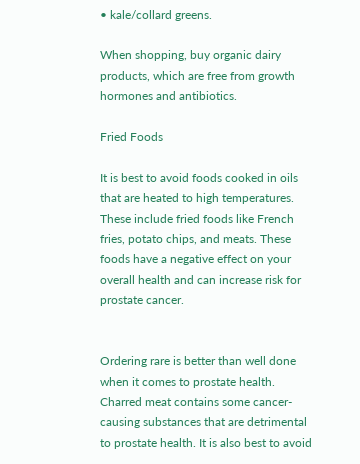• kale/collard greens.

When shopping, buy organic dairy products, which are free from growth hormones and antibiotics.

Fried Foods

It is best to avoid foods cooked in oils that are heated to high temperatures. These include fried foods like French fries, potato chips, and meats. These foods have a negative effect on your overall health and can increase risk for prostate cancer.


Ordering rare is better than well done when it comes to prostate health. Charred meat contains some cancer-causing substances that are detrimental to prostate health. It is also best to avoid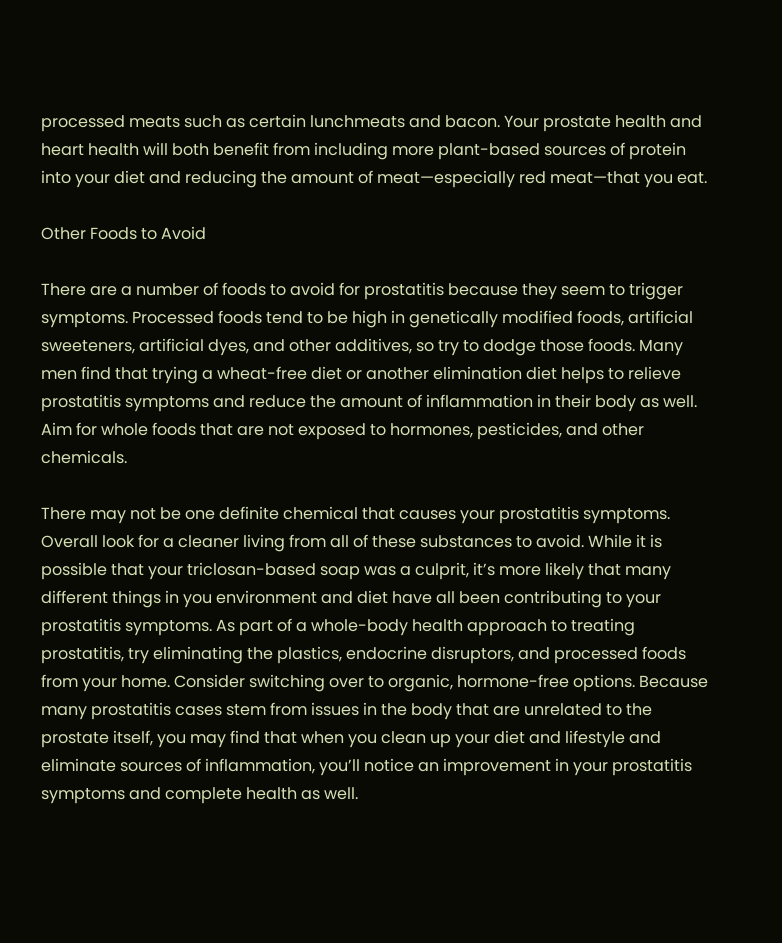processed meats such as certain lunchmeats and bacon. Your prostate health and heart health will both benefit from including more plant-based sources of protein into your diet and reducing the amount of meat—especially red meat—that you eat.

Other Foods to Avoid

There are a number of foods to avoid for prostatitis because they seem to trigger symptoms. Processed foods tend to be high in genetically modified foods, artificial sweeteners, artificial dyes, and other additives, so try to dodge those foods. Many men find that trying a wheat-free diet or another elimination diet helps to relieve prostatitis symptoms and reduce the amount of inflammation in their body as well. Aim for whole foods that are not exposed to hormones, pesticides, and other chemicals.

There may not be one definite chemical that causes your prostatitis symptoms. Overall look for a cleaner living from all of these substances to avoid. While it is possible that your triclosan-based soap was a culprit, it’s more likely that many different things in you environment and diet have all been contributing to your prostatitis symptoms. As part of a whole-body health approach to treating prostatitis, try eliminating the plastics, endocrine disruptors, and processed foods from your home. Consider switching over to organic, hormone-free options. Because many prostatitis cases stem from issues in the body that are unrelated to the prostate itself, you may find that when you clean up your diet and lifestyle and eliminate sources of inflammation, you’ll notice an improvement in your prostatitis symptoms and complete health as well.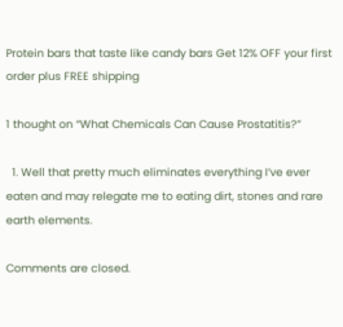Protein bars that taste like candy bars Get 12% OFF your first order plus FREE shipping

1 thought on “What Chemicals Can Cause Prostatitis?”

  1. Well that pretty much eliminates everything I’ve ever eaten and may relegate me to eating dirt, stones and rare earth elements.

Comments are closed.